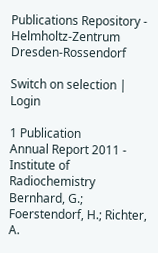Publications Repository - Helmholtz-Zentrum Dresden-Rossendorf

Switch on selection | Login

1 Publication
Annual Report 2011 - Institute of Radiochemistry
Bernhard, G.; Foerstendorf, H.; Richter, A.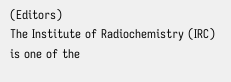(Editors)
The Institute of Radiochemistry (IRC) is one of the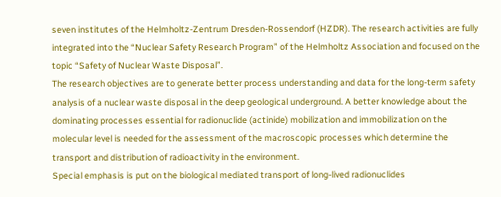seven institutes of the Helmholtz-Zentrum Dresden-Rossendorf (HZDR). The research activities are fully integrated into the “Nuclear Safety Research Program” of the Helmholtz Association and focused on the topic “Safety of Nuclear Waste Disposal”.
The research objectives are to generate better process understanding and data for the long-term safety analysis of a nuclear waste disposal in the deep geological underground. A better knowledge about the dominating processes essential for radionuclide (actinide) mobilization and immobilization on the molecular level is needed for the assessment of the macroscopic processes which determine the transport and distribution of radioactivity in the environment.
Special emphasis is put on the biological mediated transport of long-lived radionuclides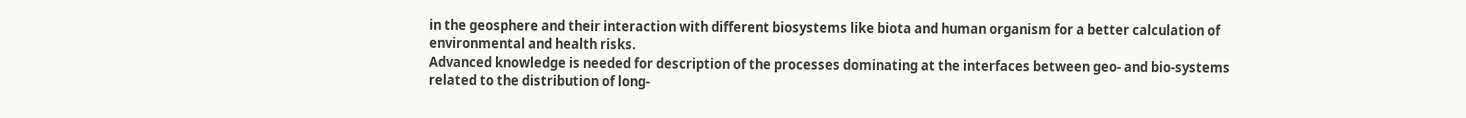in the geosphere and their interaction with different biosystems like biota and human organism for a better calculation of environmental and health risks.
Advanced knowledge is needed for description of the processes dominating at the interfaces between geo- and bio-systems related to the distribution of long-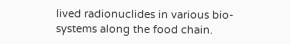lived radionuclides in various bio-systems along the food chain.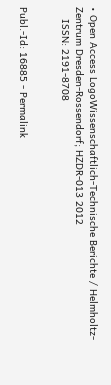• Open Access LogoWissenschaftlich-Technische Berichte / Helmholtz-Zentrum Dresden-Rossendorf; HZDR-013 2012
    ISSN: 2191-8708


Publ.-Id: 16885 - Permalink